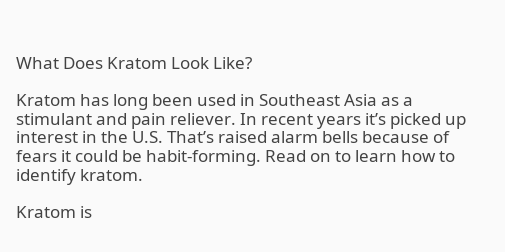What Does Kratom Look Like?

Kratom has long been used in Southeast Asia as a stimulant and pain reliever. In recent years it’s picked up interest in the U.S. That’s raised alarm bells because of fears it could be habit-forming. Read on to learn how to identify kratom.

Kratom is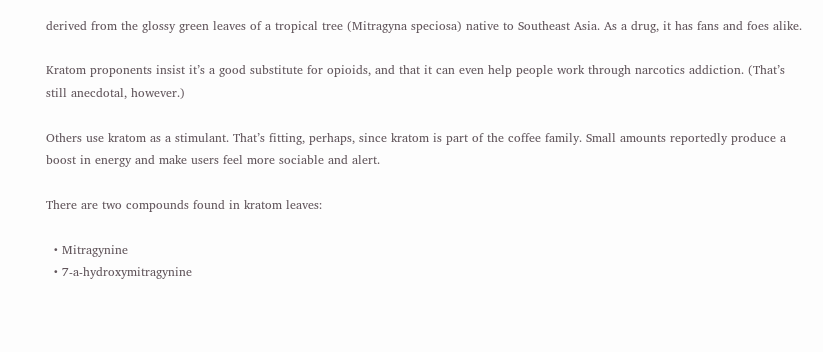derived from the glossy green leaves of a tropical tree (Mitragyna speciosa) native to Southeast Asia. As a drug, it has fans and foes alike.

Kratom proponents insist it’s a good substitute for opioids, and that it can even help people work through narcotics addiction. (That’s still anecdotal, however.)

Others use kratom as a stimulant. That’s fitting, perhaps, since kratom is part of the coffee family. Small amounts reportedly produce a boost in energy and make users feel more sociable and alert.

There are two compounds found in kratom leaves:

  • Mitragynine
  • 7-a-hydroxymitragynine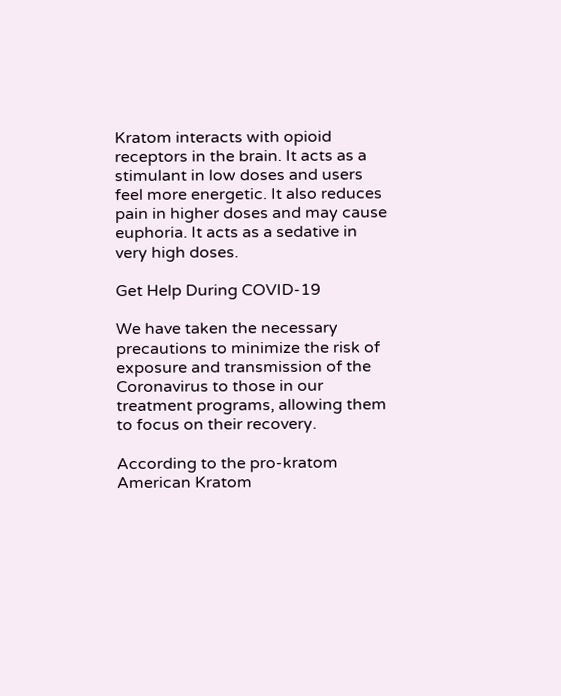Kratom interacts with opioid receptors in the brain. It acts as a stimulant in low doses and users feel more energetic. It also reduces pain in higher doses and may cause euphoria. It acts as a sedative in very high doses.

Get Help During COVID-19

We have taken the necessary precautions to minimize the risk of exposure and transmission of the Coronavirus to those in our treatment programs, allowing them to focus on their recovery.

According to the pro-kratom American Kratom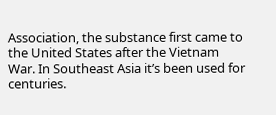Association, the substance first came to the United States after the Vietnam War. In Southeast Asia it’s been used for centuries.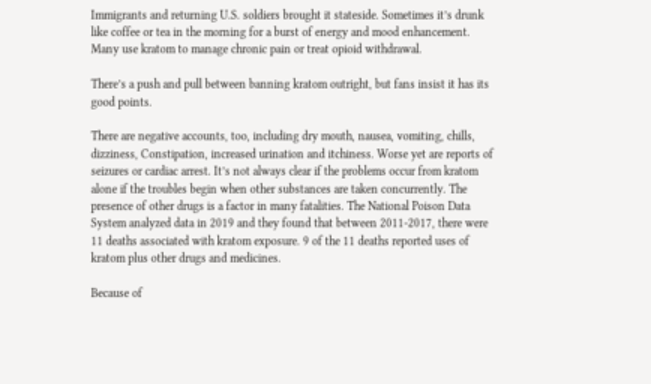Immigrants and returning U.S. soldiers brought it stateside. Sometimes it’s drunk like coffee or tea in the morning for a burst of energy and mood enhancement. Many use kratom to manage chronic pain or treat opioid withdrawal.

There’s a push and pull between banning kratom outright, but fans insist it has its good points.

There are negative accounts, too, including dry mouth, nausea, vomiting, chills, dizziness, Constipation, increased urination and itchiness. Worse yet are reports of seizures or cardiac arrest. It’s not always clear if the problems occur from kratom alone if the troubles begin when other substances are taken concurrently. The presence of other drugs is a factor in many fatalities. The National Poison Data System analyzed data in 2019 and they found that between 2011-2017, there were 11 deaths associated with kratom exposure. 9 of the 11 deaths reported uses of kratom plus other drugs and medicines.

Because of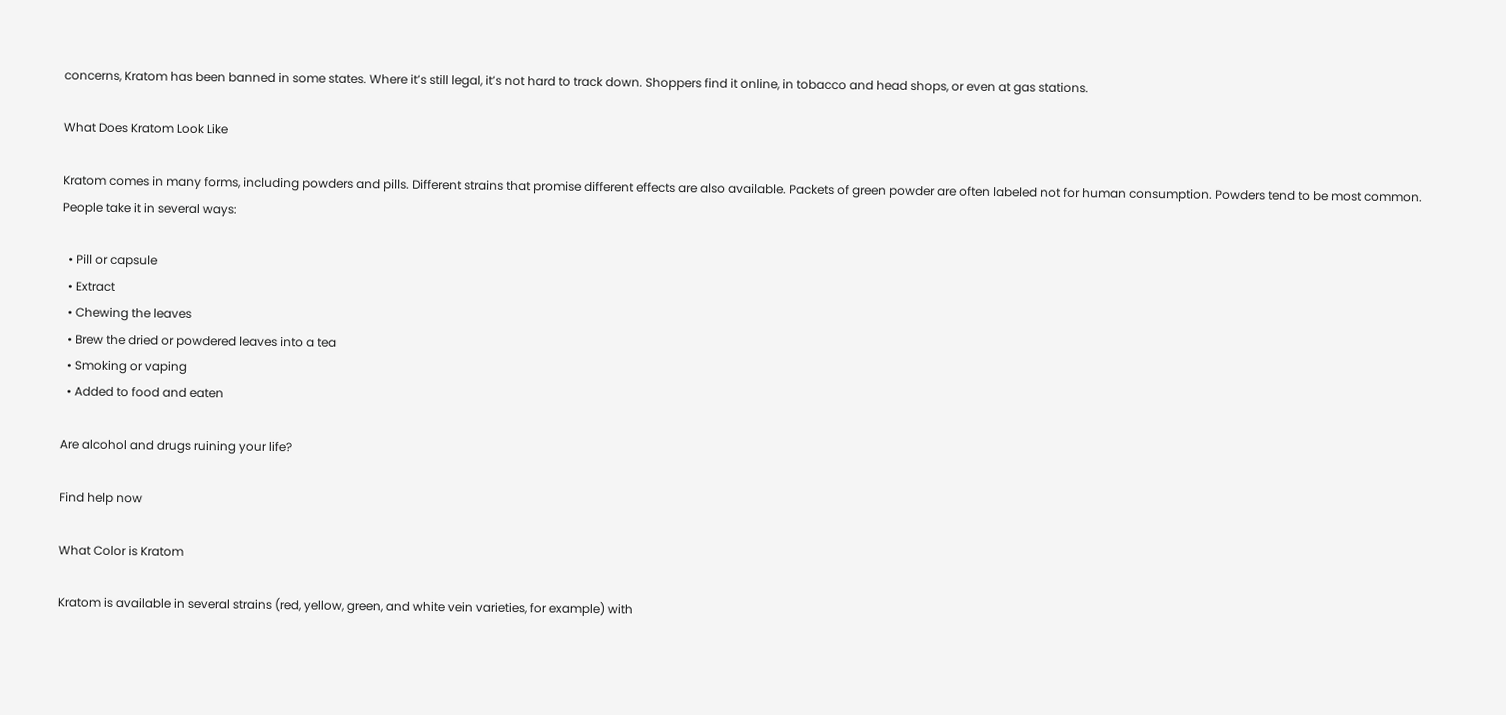concerns, Kratom has been banned in some states. Where it’s still legal, it’s not hard to track down. Shoppers find it online, in tobacco and head shops, or even at gas stations.

What Does Kratom Look Like

Kratom comes in many forms, including powders and pills. Different strains that promise different effects are also available. Packets of green powder are often labeled not for human consumption. Powders tend to be most common. People take it in several ways:

  • Pill or capsule
  • Extract
  • Chewing the leaves
  • Brew the dried or powdered leaves into a tea
  • Smoking or vaping
  • Added to food and eaten

Are alcohol and drugs ruining your life?

Find help now

What Color is Kratom

Kratom is available in several strains (red, yellow, green, and white vein varieties, for example) with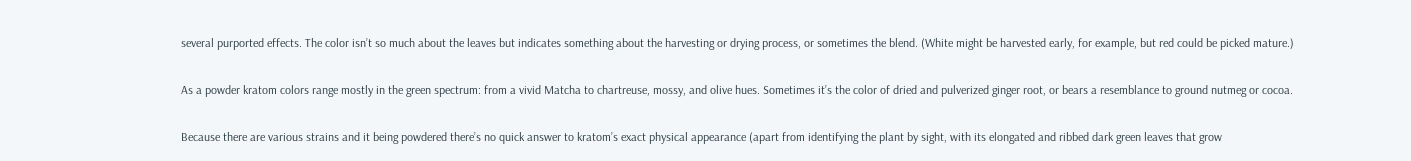several purported effects. The color isn’t so much about the leaves but indicates something about the harvesting or drying process, or sometimes the blend. (White might be harvested early, for example, but red could be picked mature.)

As a powder kratom colors range mostly in the green spectrum: from a vivid Matcha to chartreuse, mossy, and olive hues. Sometimes it’s the color of dried and pulverized ginger root, or bears a resemblance to ground nutmeg or cocoa.

Because there are various strains and it being powdered there’s no quick answer to kratom’s exact physical appearance (apart from identifying the plant by sight, with its elongated and ribbed dark green leaves that grow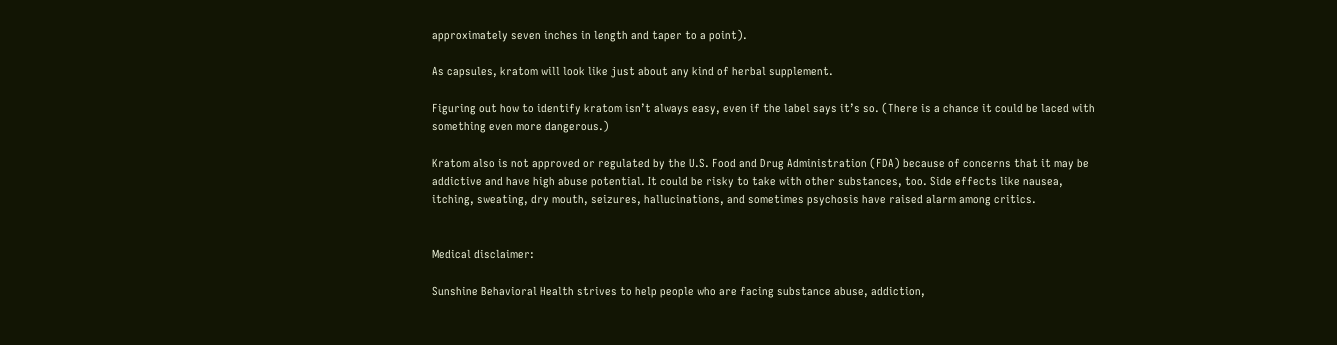approximately seven inches in length and taper to a point).

As capsules, kratom will look like just about any kind of herbal supplement.

Figuring out how to identify kratom isn’t always easy, even if the label says it’s so. (There is a chance it could be laced with something even more dangerous.)

Kratom also is not approved or regulated by the U.S. Food and Drug Administration (FDA) because of concerns that it may be addictive and have high abuse potential. It could be risky to take with other substances, too. Side effects like nausea, itching, sweating, dry mouth, seizures, hallucinations, and sometimes psychosis have raised alarm among critics.


Medical disclaimer:

Sunshine Behavioral Health strives to help people who are facing substance abuse, addiction,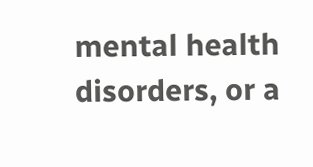mental health disorders, or a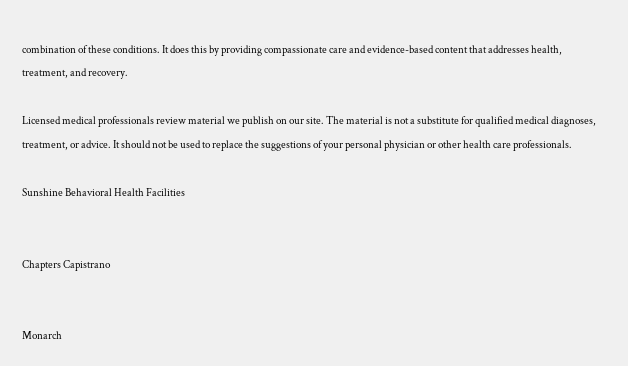combination of these conditions. It does this by providing compassionate care and evidence-based content that addresses health, treatment, and recovery.

Licensed medical professionals review material we publish on our site. The material is not a substitute for qualified medical diagnoses, treatment, or advice. It should not be used to replace the suggestions of your personal physician or other health care professionals.

Sunshine Behavioral Health Facilities


Chapters Capistrano


Monarch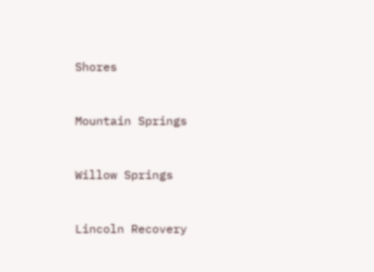Shores


Mountain Springs


Willow Springs


Lincoln Recovery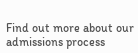Find out more about our admissions process